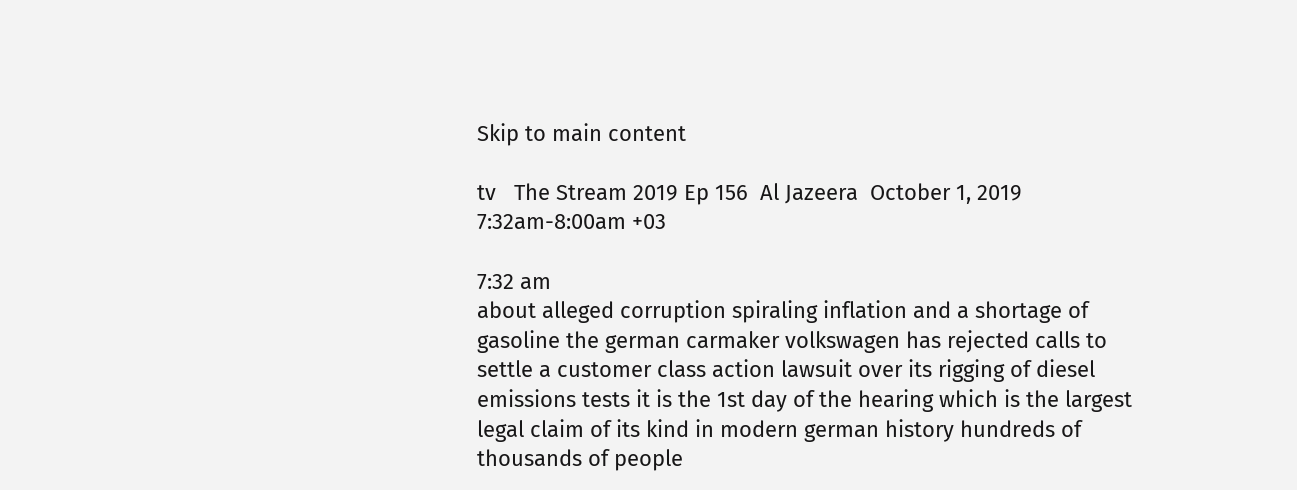Skip to main content

tv   The Stream 2019 Ep 156  Al Jazeera  October 1, 2019 7:32am-8:00am +03

7:32 am
about alleged corruption spiraling inflation and a shortage of gasoline the german carmaker volkswagen has rejected calls to settle a customer class action lawsuit over its rigging of diesel emissions tests it is the 1st day of the hearing which is the largest legal claim of its kind in modern german history hundreds of thousands of people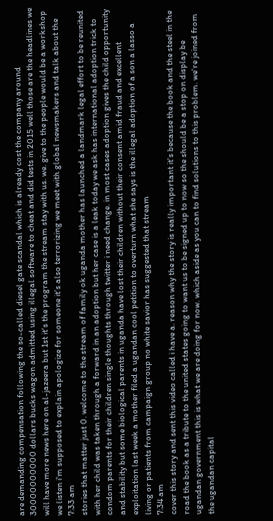are demanding compensation following the so-called diesel gate scandal which is already cost the company around 30000000000 dollars bucks wagon admitted using illegal software to cheat and did tests in 2015 well those are the headlines we will have more news here on al-jazeera but 1st it's the program the stream stay with us. we. give to the people would be a workshop we listen i'm supposed to explain apologize for someone it's also terrorizing we meet with global newsmakers and talk about the
7:33 am
stories that matter just 0. welcome to the stream of family ok uganda mother has launched a landmark legal effort to be reunited with her child was taken through a forward in an adoption but her case is a leak today we ask has international adoption trick to condom parents for their children single thoughts through twitter i need change. in most cases adoption gives the child opportunity and stability but some biological parents in uganda have lost their children without their consent amid fraud and excellent exploitation last week a mother filed a ugandan cool petition to overturn what she says is the illegal adoption of a son a lasso a living or patients from campaign group no white savior has suggested that stream
7:34 am
cover this story and sent this video called i have a. reason why the story is really important it's because the book and the steel in the road the book as a tribute to the united states going to want us to be signed up to now so the should be a stop on display be ugandan government this is what we are doing for now. which aside as you can to find solutions to this problem. we're joined from the ugandan capital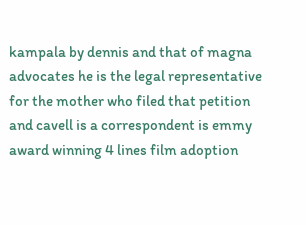kampala by dennis and that of magna advocates he is the legal representative for the mother who filed that petition and cavell is a correspondent is emmy award winning 4 lines film adoption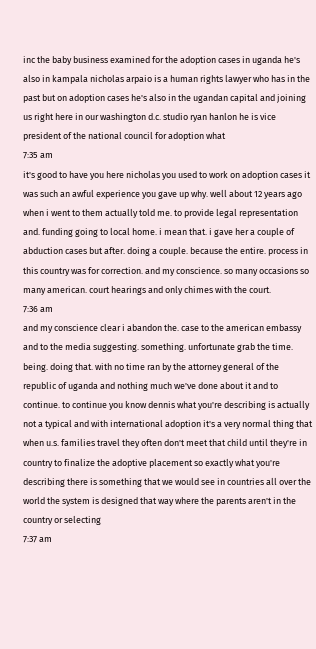inc the baby business examined for the adoption cases in uganda he's also in kampala nicholas arpaio is a human rights lawyer who has in the past but on adoption cases he's also in the ugandan capital and joining us right here in our washington d.c. studio ryan hanlon he is vice president of the national council for adoption what
7:35 am
it's good to have you here nicholas you used to work on adoption cases it was such an awful experience you gave up why. well about 12 years ago when i went to them actually told me. to provide legal representation and. funding going to local home. i mean that. i gave her a couple of abduction cases but after. doing a couple. because the entire. process in this country was for correction. and my conscience. so many occasions so many american. court hearings and only chimes with the court.
7:36 am
and my conscience clear i abandon the. case to the american embassy and to the media suggesting. something. unfortunate grab the time. being. doing that. with no time ran by the attorney general of the republic of uganda and nothing much we've done about it and to continue. to continue you know dennis what you're describing is actually not a typical and with international adoption it's a very normal thing that when u.s. families travel they often don't meet that child until they're in country to finalize the adoptive placement so exactly what you're describing there is something that we would see in countries all over the world the system is designed that way where the parents aren't in the country or selecting
7:37 am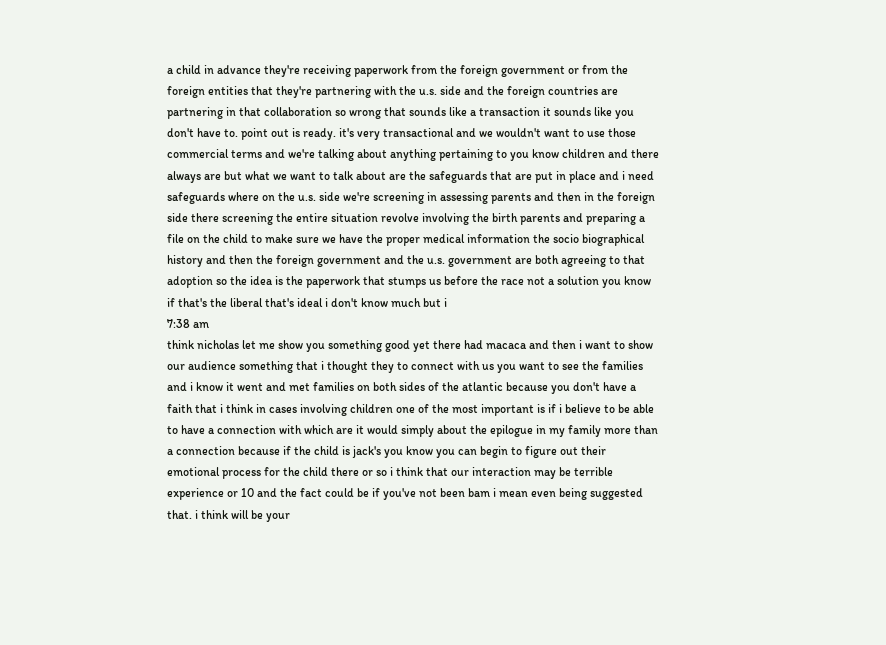a child in advance they're receiving paperwork from the foreign government or from the foreign entities that they're partnering with the u.s. side and the foreign countries are partnering in that collaboration so wrong that sounds like a transaction it sounds like you don't have to. point out is ready. it's very transactional and we wouldn't want to use those commercial terms and we're talking about anything pertaining to you know children and there always are but what we want to talk about are the safeguards that are put in place and i need safeguards where on the u.s. side we're screening in assessing parents and then in the foreign side there screening the entire situation revolve involving the birth parents and preparing a file on the child to make sure we have the proper medical information the socio biographical history and then the foreign government and the u.s. government are both agreeing to that adoption so the idea is the paperwork that stumps us before the race not a solution you know if that's the liberal that's ideal i don't know much but i
7:38 am
think nicholas let me show you something good yet there had macaca and then i want to show our audience something that i thought they to connect with us you want to see the families and i know it went and met families on both sides of the atlantic because you don't have a faith that i think in cases involving children one of the most important is if i believe to be able to have a connection with which are it would simply about the epilogue in my family more than a connection because if the child is jack's you know you can begin to figure out their emotional process for the child there or so i think that our interaction may be terrible experience or 10 and the fact could be if you've not been bam i mean even being suggested that. i think will be your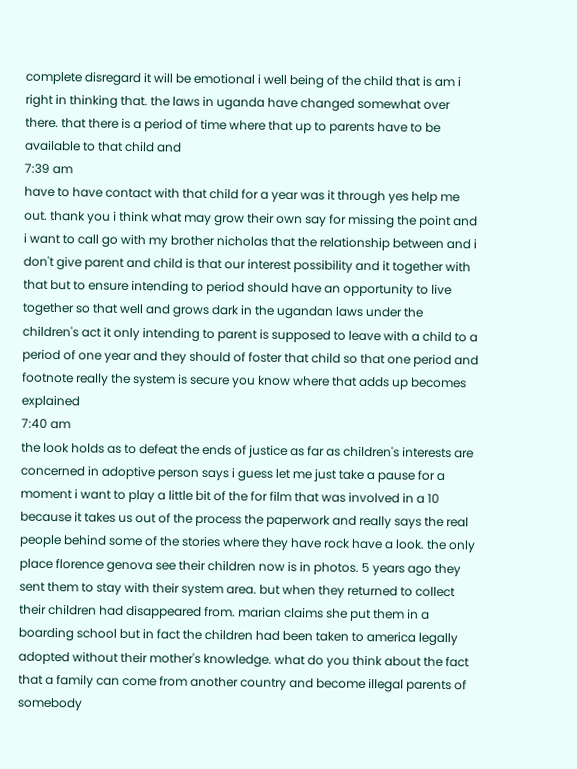complete disregard it will be emotional i well being of the child that is am i right in thinking that. the laws in uganda have changed somewhat over there. that there is a period of time where that up to parents have to be available to that child and
7:39 am
have to have contact with that child for a year was it through yes help me out. thank you i think what may grow their own say for missing the point and i want to call go with my brother nicholas that the relationship between and i don't give parent and child is that our interest possibility and it together with that but to ensure intending to period should have an opportunity to live together so that well and grows dark in the ugandan laws under the children's act it only intending to parent is supposed to leave with a child to a period of one year and they should of foster that child so that one period and footnote really the system is secure you know where that adds up becomes explained
7:40 am
the look holds as to defeat the ends of justice as far as children's interests are concerned in adoptive person says i guess let me just take a pause for a moment i want to play a little bit of the for film that was involved in a 10 because it takes us out of the process the paperwork and really says the real people behind some of the stories where they have rock have a look. the only place florence genova see their children now is in photos. 5 years ago they sent them to stay with their system area. but when they returned to collect their children had disappeared from. marian claims she put them in a boarding school but in fact the children had been taken to america legally adopted without their mother's knowledge. what do you think about the fact that a family can come from another country and become illegal parents of somebody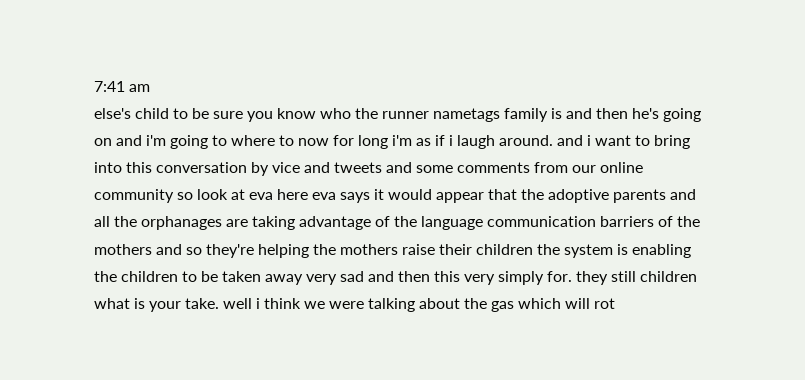7:41 am
else's child to be sure you know who the runner nametags family is and then he's going on and i'm going to where to now for long i'm as if i laugh around. and i want to bring into this conversation by vice and tweets and some comments from our online community so look at eva here eva says it would appear that the adoptive parents and all the orphanages are taking advantage of the language communication barriers of the mothers and so they're helping the mothers raise their children the system is enabling the children to be taken away very sad and then this very simply for. they still children what is your take. well i think we were talking about the gas which will rot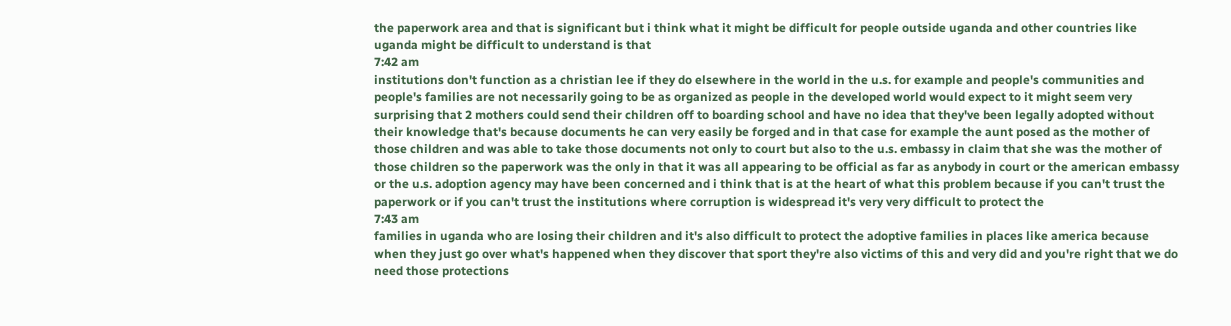the paperwork area and that is significant but i think what it might be difficult for people outside uganda and other countries like uganda might be difficult to understand is that
7:42 am
institutions don't function as a christian lee if they do elsewhere in the world in the u.s. for example and people's communities and people's families are not necessarily going to be as organized as people in the developed world would expect to it might seem very surprising that 2 mothers could send their children off to boarding school and have no idea that they've been legally adopted without their knowledge that's because documents he can very easily be forged and in that case for example the aunt posed as the mother of those children and was able to take those documents not only to court but also to the u.s. embassy in claim that she was the mother of those children so the paperwork was the only in that it was all appearing to be official as far as anybody in court or the american embassy or the u.s. adoption agency may have been concerned and i think that is at the heart of what this problem because if you can't trust the paperwork or if you can't trust the institutions where corruption is widespread it's very very difficult to protect the
7:43 am
families in uganda who are losing their children and it's also difficult to protect the adoptive families in places like america because when they just go over what's happened when they discover that sport they're also victims of this and very did and you're right that we do need those protections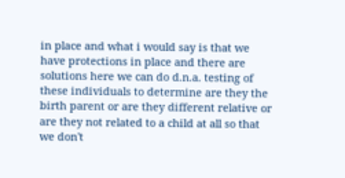in place and what i would say is that we have protections in place and there are solutions here we can do d.n.a. testing of these individuals to determine are they the birth parent or are they different relative or are they not related to a child at all so that we don't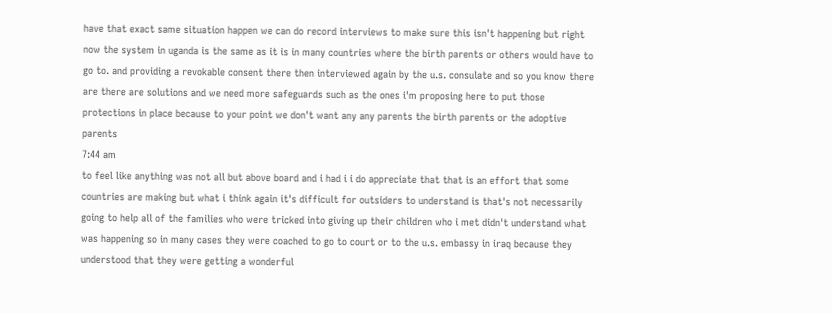have that exact same situation happen we can do record interviews to make sure this isn't happening but right now the system in uganda is the same as it is in many countries where the birth parents or others would have to go to. and providing a revokable consent there then interviewed again by the u.s. consulate and so you know there are there are solutions and we need more safeguards such as the ones i'm proposing here to put those protections in place because to your point we don't want any any parents the birth parents or the adoptive parents
7:44 am
to feel like anything was not all but above board and i had i i do appreciate that that is an effort that some countries are making but what i think again it's difficult for outsiders to understand is that's not necessarily going to help all of the families who were tricked into giving up their children who i met didn't understand what was happening so in many cases they were coached to go to court or to the u.s. embassy in iraq because they understood that they were getting a wonderful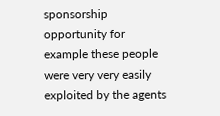sponsorship opportunity for example these people were very very easily exploited by the agents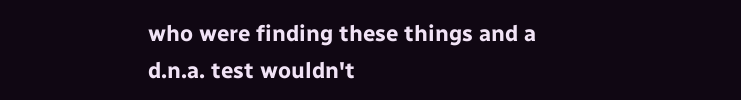who were finding these things and a d.n.a. test wouldn't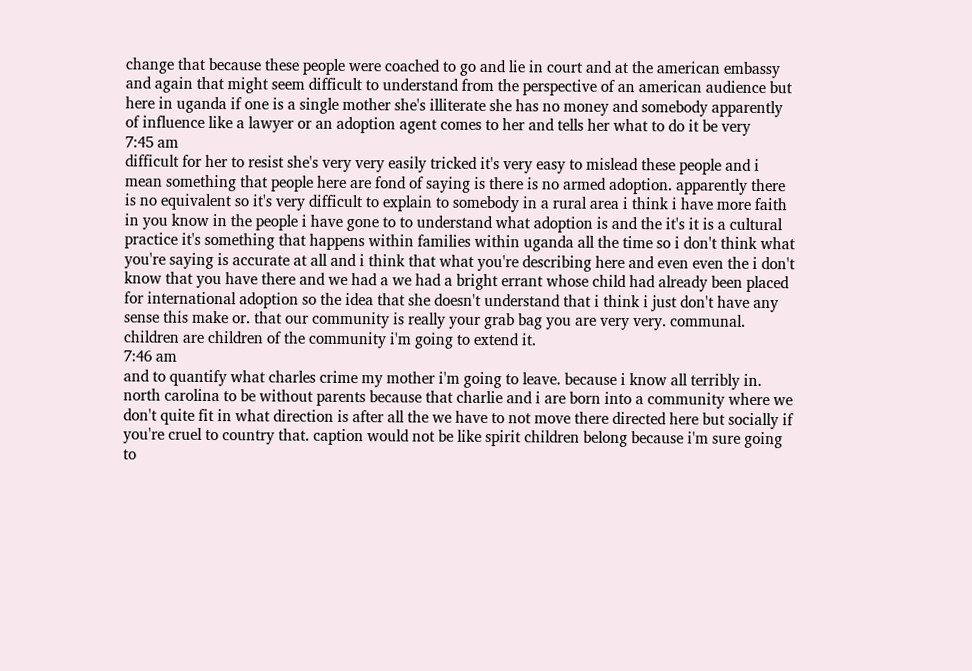change that because these people were coached to go and lie in court and at the american embassy and again that might seem difficult to understand from the perspective of an american audience but here in uganda if one is a single mother she's illiterate she has no money and somebody apparently of influence like a lawyer or an adoption agent comes to her and tells her what to do it be very
7:45 am
difficult for her to resist she's very very easily tricked it's very easy to mislead these people and i mean something that people here are fond of saying is there is no armed adoption. apparently there is no equivalent so it's very difficult to explain to somebody in a rural area i think i have more faith in you know in the people i have gone to to understand what adoption is and the it's it is a cultural practice it's something that happens within families within uganda all the time so i don't think what you're saying is accurate at all and i think that what you're describing here and even even the i don't know that you have there and we had a we had a bright errant whose child had already been placed for international adoption so the idea that she doesn't understand that i think i just don't have any sense this make or. that our community is really your grab bag you are very very. communal. children are children of the community i'm going to extend it.
7:46 am
and to quantify what charles crime my mother i'm going to leave. because i know all terribly in. north carolina to be without parents because that charlie and i are born into a community where we don't quite fit in what direction is after all the we have to not move there directed here but socially if you're cruel to country that. caption would not be like spirit children belong because i'm sure going to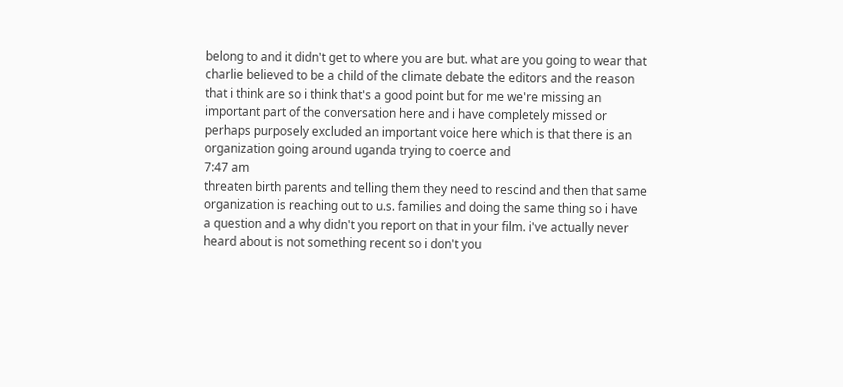belong to and it didn't get to where you are but. what are you going to wear that charlie believed to be a child of the climate debate the editors and the reason that i think are so i think that's a good point but for me we're missing an important part of the conversation here and i have completely missed or perhaps purposely excluded an important voice here which is that there is an organization going around uganda trying to coerce and
7:47 am
threaten birth parents and telling them they need to rescind and then that same organization is reaching out to u.s. families and doing the same thing so i have a question and a why didn't you report on that in your film. i've actually never heard about is not something recent so i don't you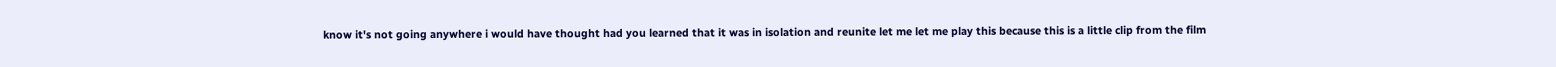know it's not going anywhere i would have thought had you learned that it was in isolation and reunite let me let me play this because this is a little clip from the film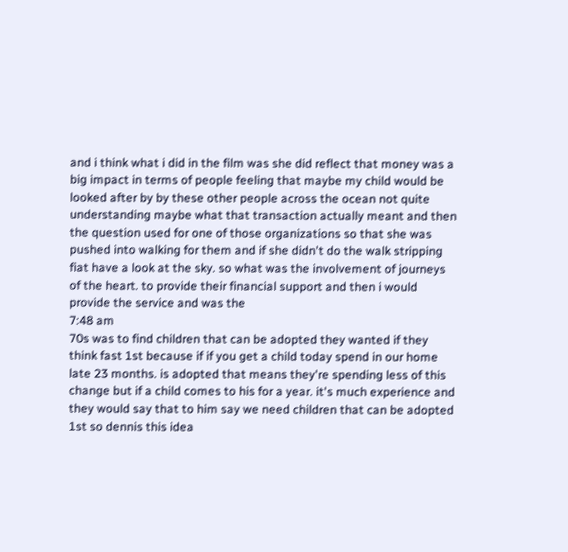and i think what i did in the film was she did reflect that money was a big impact in terms of people feeling that maybe my child would be looked after by by these other people across the ocean not quite understanding maybe what that transaction actually meant and then the question used for one of those organizations so that she was pushed into walking for them and if she didn't do the walk stripping fiat have a look at the sky. so what was the involvement of journeys of the heart. to provide their financial support and then i would provide the service and was the
7:48 am
70s was to find children that can be adopted they wanted if they think fast 1st because if if you get a child today spend in our home late 23 months. is adopted that means they're spending less of this change but if a child comes to his for a year. it's much experience and they would say that to him say we need children that can be adopted 1st so dennis this idea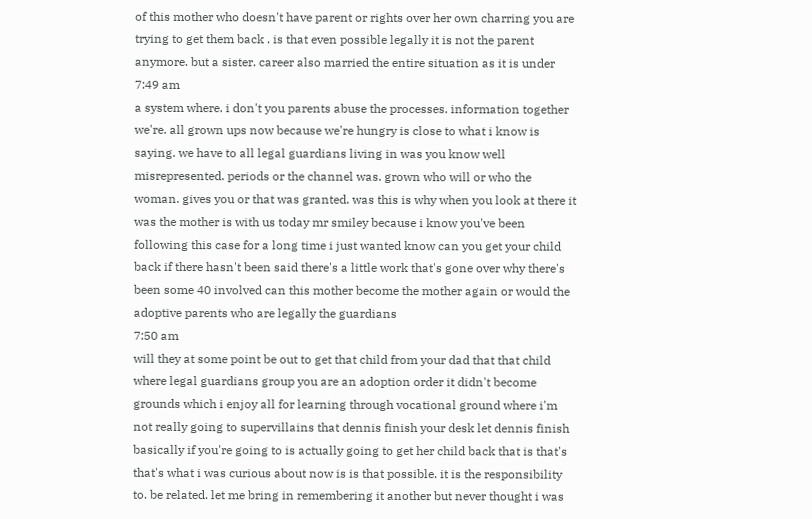of this mother who doesn't have parent or rights over her own charring you are trying to get them back . is that even possible legally it is not the parent anymore. but a sister. career also married the entire situation as it is under
7:49 am
a system where. i don't you parents abuse the processes. information together we're. all grown ups now because we're hungry is close to what i know is saying. we have to all legal guardians living in was you know well misrepresented. periods or the channel was. grown who will or who the woman. gives you or that was granted. was this is why when you look at there it was the mother is with us today mr smiley because i know you've been following this case for a long time i just wanted know can you get your child back if there hasn't been said there's a little work that's gone over why there's been some 40 involved can this mother become the mother again or would the adoptive parents who are legally the guardians
7:50 am
will they at some point be out to get that child from your dad that that child where legal guardians group you are an adoption order it didn't become grounds which i enjoy all for learning through vocational ground where i'm not really going to supervillains that dennis finish your desk let dennis finish basically if you're going to is actually going to get her child back that is that's that's what i was curious about now is is that possible. it is the responsibility to. be related. let me bring in remembering it another but never thought i was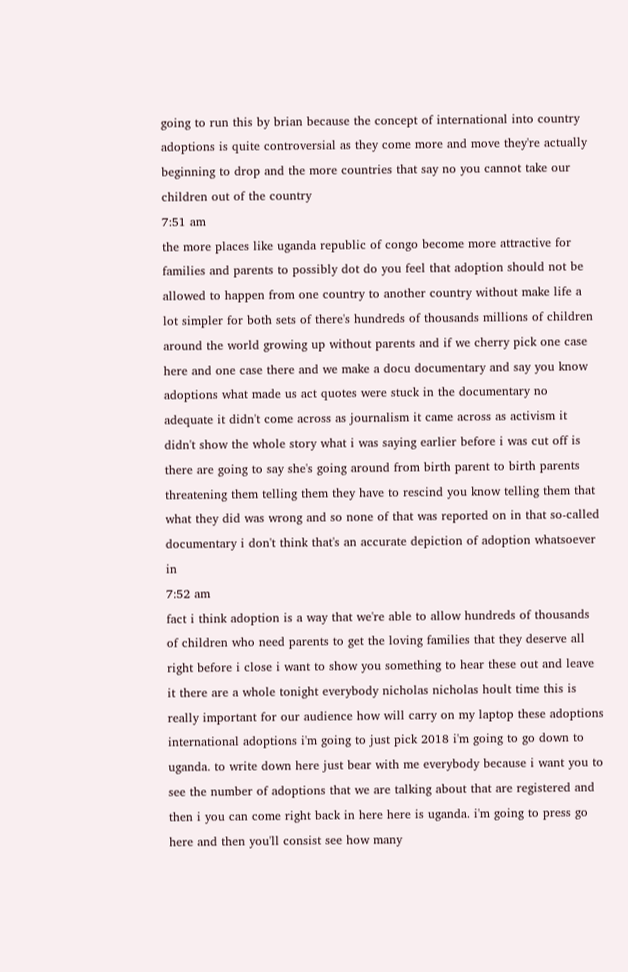going to run this by brian because the concept of international into country adoptions is quite controversial as they come more and move they're actually beginning to drop and the more countries that say no you cannot take our children out of the country
7:51 am
the more places like uganda republic of congo become more attractive for families and parents to possibly dot do you feel that adoption should not be allowed to happen from one country to another country without make life a lot simpler for both sets of there's hundreds of thousands millions of children around the world growing up without parents and if we cherry pick one case here and one case there and we make a docu documentary and say you know adoptions what made us act quotes were stuck in the documentary no adequate it didn't come across as journalism it came across as activism it didn't show the whole story what i was saying earlier before i was cut off is there are going to say she's going around from birth parent to birth parents threatening them telling them they have to rescind you know telling them that what they did was wrong and so none of that was reported on in that so-called documentary i don't think that's an accurate depiction of adoption whatsoever in
7:52 am
fact i think adoption is a way that we're able to allow hundreds of thousands of children who need parents to get the loving families that they deserve all right before i close i want to show you something to hear these out and leave it there are a whole tonight everybody nicholas nicholas hoult time this is really important for our audience how will carry on my laptop these adoptions international adoptions i'm going to just pick 2018 i'm going to go down to uganda. to write down here just bear with me everybody because i want you to see the number of adoptions that we are talking about that are registered and then i you can come right back in here here is uganda. i'm going to press go here and then you'll consist see how many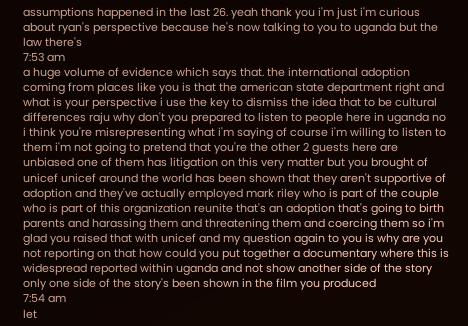assumptions happened in the last 26. yeah thank you i'm just i'm curious about ryan's perspective because he's now talking to you to uganda but the law there's
7:53 am
a huge volume of evidence which says that. the international adoption coming from places like you is that the american state department right and what is your perspective i use the key to dismiss the idea that to be cultural differences raju why don't you prepared to listen to people here in uganda no i think you're misrepresenting what i'm saying of course i'm willing to listen to them i'm not going to pretend that you're the other 2 guests here are unbiased one of them has litigation on this very matter but you brought of unicef unicef around the world has been shown that they aren't supportive of adoption and they've actually employed mark riley who is part of the couple who is part of this organization reunite that's an adoption that's going to birth parents and harassing them and threatening them and coercing them so i'm glad you raised that with unicef and my question again to you is why are you not reporting on that how could you put together a documentary where this is widespread reported within uganda and not show another side of the story only one side of the story's been shown in the film you produced
7:54 am
let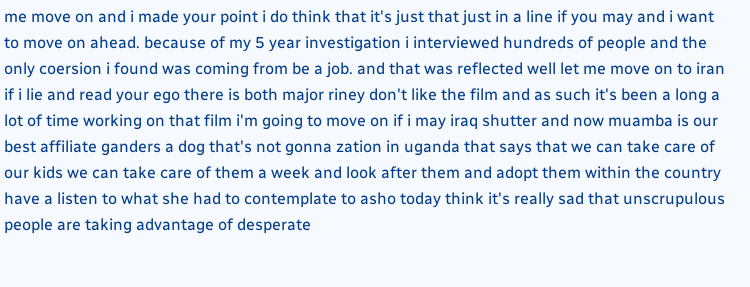me move on and i made your point i do think that it's just that just in a line if you may and i want to move on ahead. because of my 5 year investigation i interviewed hundreds of people and the only coersion i found was coming from be a job. and that was reflected well let me move on to iran if i lie and read your ego there is both major riney don't like the film and as such it's been a long a lot of time working on that film i'm going to move on if i may iraq shutter and now muamba is our best affiliate ganders a dog that's not gonna zation in uganda that says that we can take care of our kids we can take care of them a week and look after them and adopt them within the country have a listen to what she had to contemplate to asho today think it's really sad that unscrupulous people are taking advantage of desperate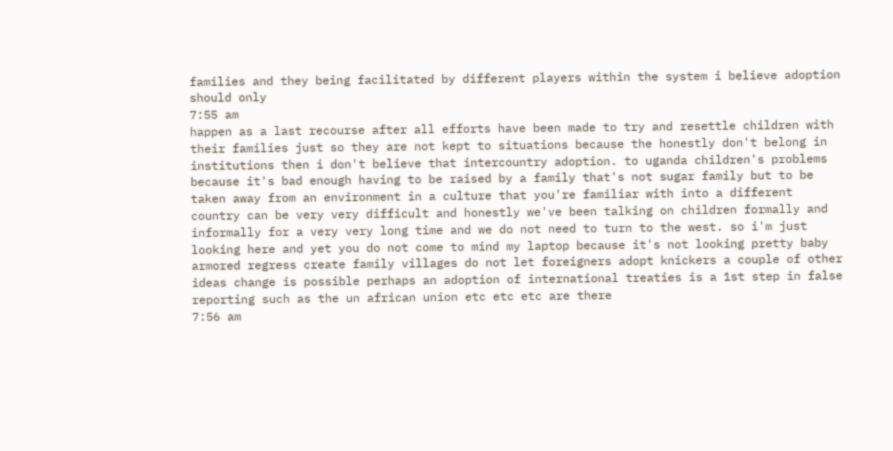families and they being facilitated by different players within the system i believe adoption should only
7:55 am
happen as a last recourse after all efforts have been made to try and resettle children with their families just so they are not kept to situations because the honestly don't belong in institutions then i don't believe that intercountry adoption. to uganda children's problems because it's bad enough having to be raised by a family that's not sugar family but to be taken away from an environment in a culture that you're familiar with into a different country can be very very difficult and honestly we've been talking on children formally and informally for a very very long time and we do not need to turn to the west. so i'm just looking here and yet you do not come to mind my laptop because it's not looking pretty baby armored regress create family villages do not let foreigners adopt knickers a couple of other ideas change is possible perhaps an adoption of international treaties is a 1st step in false reporting such as the un african union etc etc etc are there
7:56 am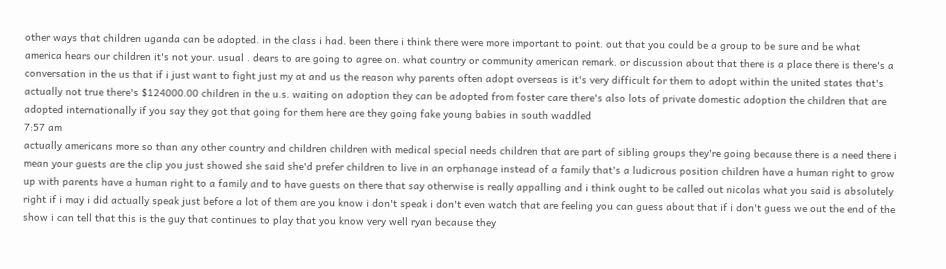other ways that children uganda can be adopted. in the class i had. been there i think there were more important to point. out that you could be a group to be sure and be what america hears our children it's not your. usual . dears to are going to agree on. what country or community american remark. or discussion about that there is a place there is there's a conversation in the us that if i just want to fight just my at and us the reason why parents often adopt overseas is it's very difficult for them to adopt within the united states that's actually not true there's $124000.00 children in the u.s. waiting on adoption they can be adopted from foster care there's also lots of private domestic adoption the children that are adopted internationally if you say they got that going for them here are they going fake young babies in south waddled
7:57 am
actually americans more so than any other country and children children with medical special needs children that are part of sibling groups they're going because there is a need there i mean your guests are the clip you just showed she said she'd prefer children to live in an orphanage instead of a family that's a ludicrous position children have a human right to grow up with parents have a human right to a family and to have guests on there that say otherwise is really appalling and i think ought to be called out nicolas what you said is absolutely right if i may i did actually speak just before a lot of them are you know i don't speak i don't even watch that are feeling you can guess about that if i don't guess we out the end of the show i can tell that this is the guy that continues to play that you know very well ryan because they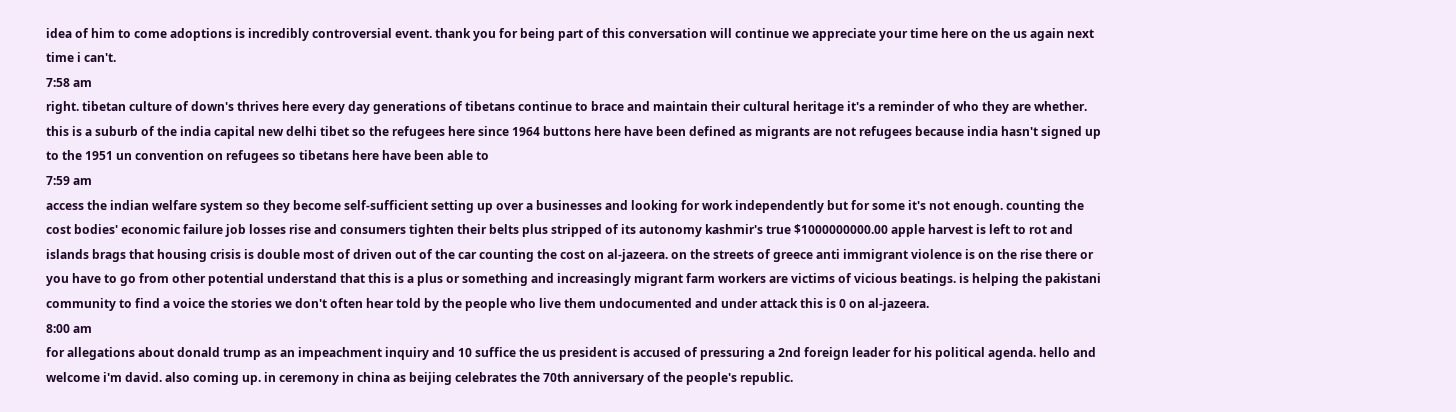idea of him to come adoptions is incredibly controversial event. thank you for being part of this conversation will continue we appreciate your time here on the us again next time i can't.
7:58 am
right. tibetan culture of down's thrives here every day generations of tibetans continue to brace and maintain their cultural heritage it's a reminder of who they are whether. this is a suburb of the india capital new delhi tibet so the refugees here since 1964 buttons here have been defined as migrants are not refugees because india hasn't signed up to the 1951 un convention on refugees so tibetans here have been able to
7:59 am
access the indian welfare system so they become self-sufficient setting up over a businesses and looking for work independently but for some it's not enough. counting the cost bodies' economic failure job losses rise and consumers tighten their belts plus stripped of its autonomy kashmir's true $1000000000.00 apple harvest is left to rot and islands brags that housing crisis is double most of driven out of the car counting the cost on al-jazeera. on the streets of greece anti immigrant violence is on the rise there or you have to go from other potential understand that this is a plus or something and increasingly migrant farm workers are victims of vicious beatings. is helping the pakistani community to find a voice the stories we don't often hear told by the people who live them undocumented and under attack this is 0 on al-jazeera.
8:00 am
for allegations about donald trump as an impeachment inquiry and 10 suffice the us president is accused of pressuring a 2nd foreign leader for his political agenda. hello and welcome i'm david. also coming up. in ceremony in china as beijing celebrates the 70th anniversary of the people's republic.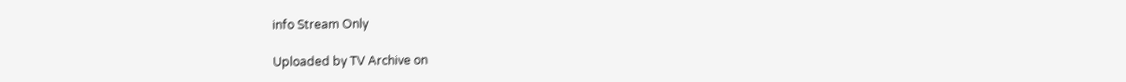info Stream Only

Uploaded by TV Archive on